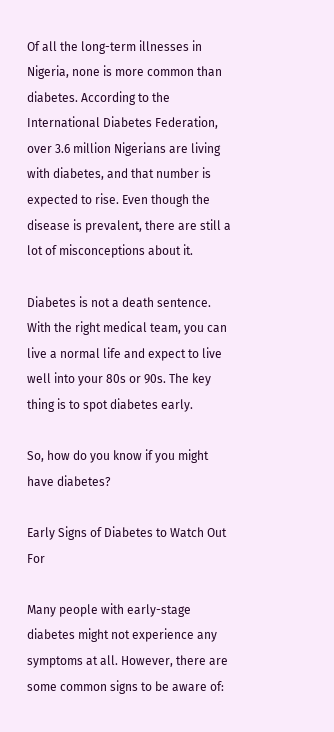Of all the long-term illnesses in Nigeria, none is more common than diabetes. According to the International Diabetes Federation, over 3.6 million Nigerians are living with diabetes, and that number is expected to rise. Even though the disease is prevalent, there are still a lot of misconceptions about it.

Diabetes is not a death sentence. With the right medical team, you can live a normal life and expect to live well into your 80s or 90s. The key thing is to spot diabetes early.

So, how do you know if you might have diabetes?

Early Signs of Diabetes to Watch Out For

Many people with early-stage diabetes might not experience any symptoms at all. However, there are some common signs to be aware of: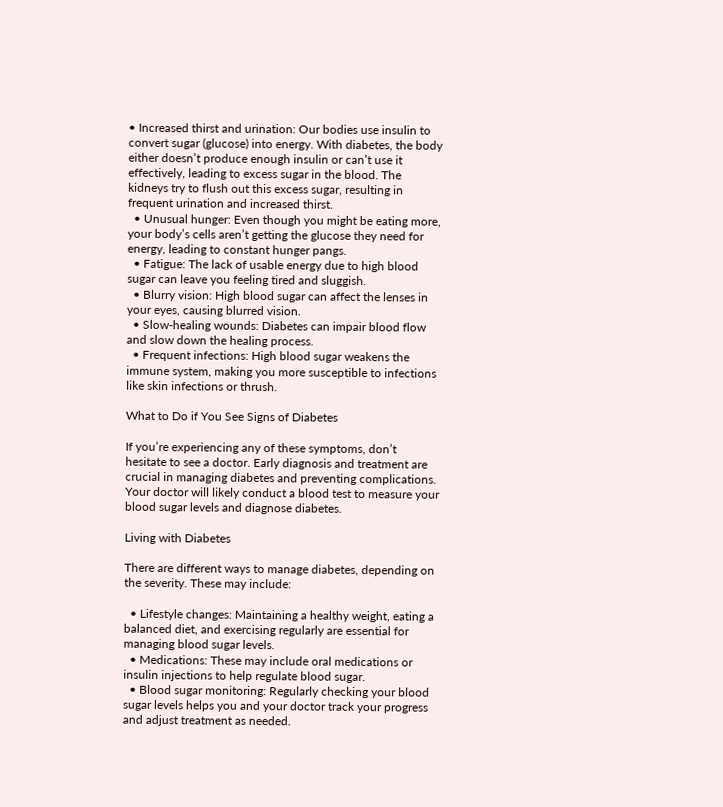• Increased thirst and urination: Our bodies use insulin to convert sugar (glucose) into energy. With diabetes, the body either doesn’t produce enough insulin or can’t use it effectively, leading to excess sugar in the blood. The kidneys try to flush out this excess sugar, resulting in frequent urination and increased thirst.
  • Unusual hunger: Even though you might be eating more, your body’s cells aren’t getting the glucose they need for energy, leading to constant hunger pangs.
  • Fatigue: The lack of usable energy due to high blood sugar can leave you feeling tired and sluggish.
  • Blurry vision: High blood sugar can affect the lenses in your eyes, causing blurred vision.
  • Slow-healing wounds: Diabetes can impair blood flow and slow down the healing process.
  • Frequent infections: High blood sugar weakens the immune system, making you more susceptible to infections like skin infections or thrush.

What to Do if You See Signs of Diabetes

If you’re experiencing any of these symptoms, don’t hesitate to see a doctor. Early diagnosis and treatment are crucial in managing diabetes and preventing complications. Your doctor will likely conduct a blood test to measure your blood sugar levels and diagnose diabetes.

Living with Diabetes

There are different ways to manage diabetes, depending on the severity. These may include:

  • Lifestyle changes: Maintaining a healthy weight, eating a balanced diet, and exercising regularly are essential for managing blood sugar levels.
  • Medications: These may include oral medications or insulin injections to help regulate blood sugar.
  • Blood sugar monitoring: Regularly checking your blood sugar levels helps you and your doctor track your progress and adjust treatment as needed.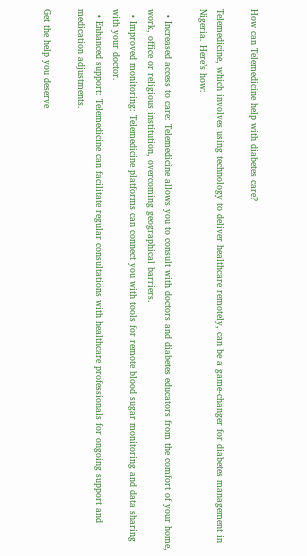How can Telemedicine help with diabetes care?

Telemedicine, which involves using technology to deliver healthcare remotely, can be a game-changer for diabetes management in Nigeria. Here’s how:

  • Increased access to care: Telemedicine allows you to consult with doctors and diabetes educators from the comfort of your home, work, office or religious institution, overcoming geographical barriers.
  • Improved monitoring: Telemedicine platforms can connect you with tools for remote blood sugar monitoring and data sharing with your doctor.
  • Enhanced support: Telemedicine can facilitate regular consultations with healthcare professionals for ongoing support and medication adjustments.

Get the help you deserve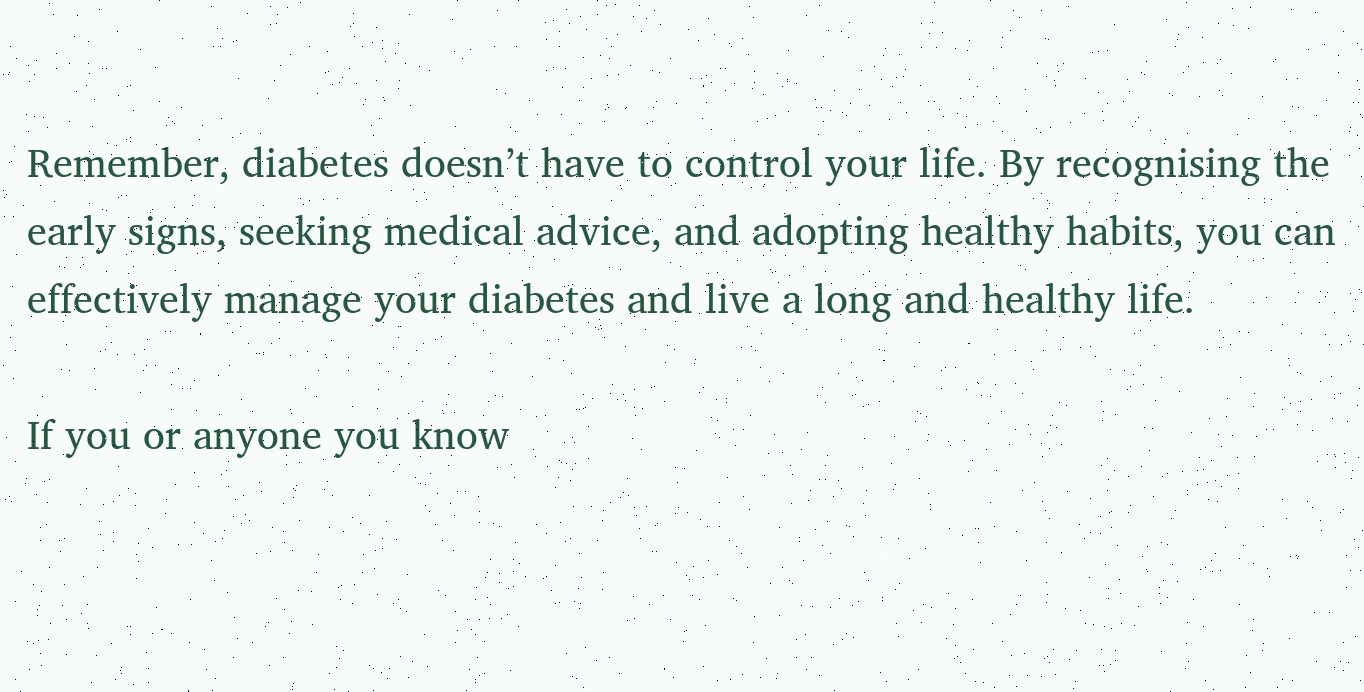Remember, diabetes doesn’t have to control your life. By recognising the early signs, seeking medical advice, and adopting healthy habits, you can effectively manage your diabetes and live a long and healthy life.

If you or anyone you know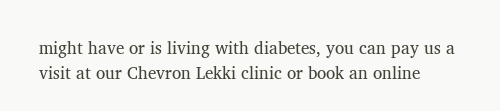might have or is living with diabetes, you can pay us a visit at our Chevron Lekki clinic or book an online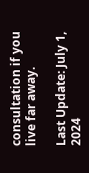consultation if you live far away.

Last Update: July 1, 2024